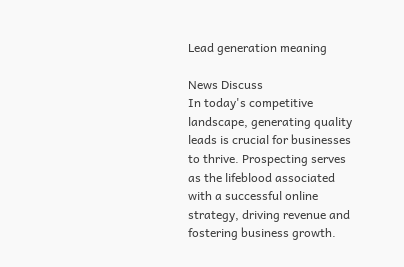Lead generation meaning

News Discuss
In today's competitive landscape, generating quality leads is crucial for businesses to thrive. Prospecting serves as the lifeblood associated with a successful online strategy, driving revenue and fostering business growth.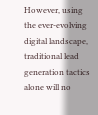However, using the ever-evolving digital landscape, traditional lead generation tactics alone will no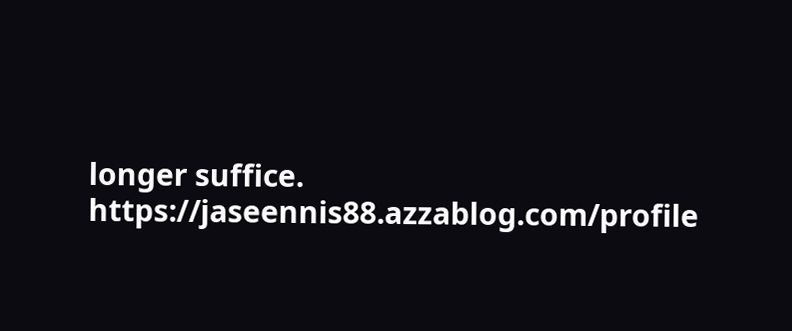longer suffice. https://jaseennis88.azzablog.com/profile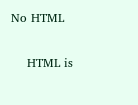No HTML

    HTML is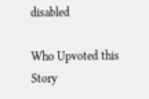disabled

Who Upvoted this Story